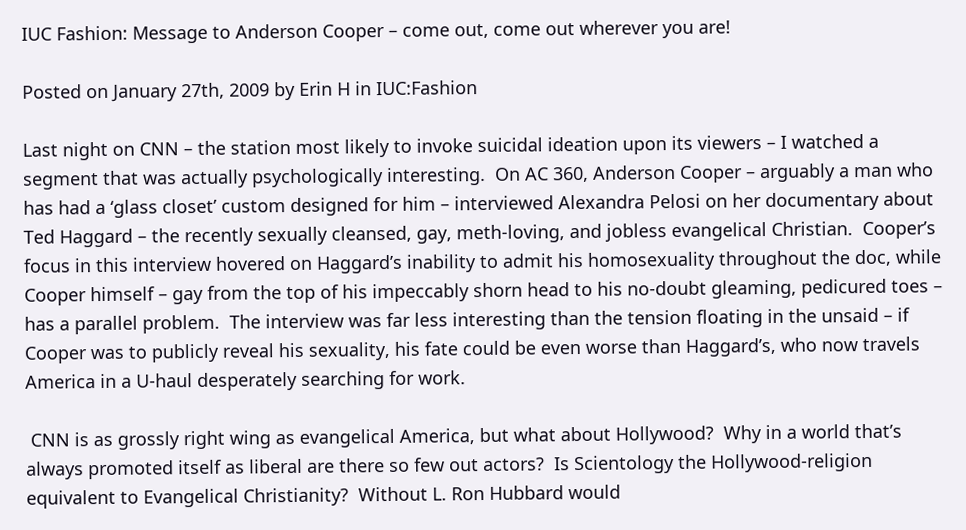IUC Fashion: Message to Anderson Cooper – come out, come out wherever you are!

Posted on January 27th, 2009 by Erin H in IUC:Fashion

Last night on CNN – the station most likely to invoke suicidal ideation upon its viewers – I watched a segment that was actually psychologically interesting.  On AC 360, Anderson Cooper – arguably a man who has had a ‘glass closet’ custom designed for him – interviewed Alexandra Pelosi on her documentary about Ted Haggard – the recently sexually cleansed, gay, meth-loving, and jobless evangelical Christian.  Cooper’s focus in this interview hovered on Haggard’s inability to admit his homosexuality throughout the doc, while Cooper himself – gay from the top of his impeccably shorn head to his no-doubt gleaming, pedicured toes – has a parallel problem.  The interview was far less interesting than the tension floating in the unsaid – if Cooper was to publicly reveal his sexuality, his fate could be even worse than Haggard’s, who now travels America in a U-haul desperately searching for work.

 CNN is as grossly right wing as evangelical America, but what about Hollywood?  Why in a world that’s always promoted itself as liberal are there so few out actors?  Is Scientology the Hollywood-religion equivalent to Evangelical Christianity?  Without L. Ron Hubbard would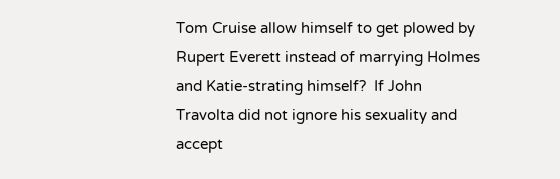Tom Cruise allow himself to get plowed by Rupert Everett instead of marrying Holmes and Katie-strating himself?  If John Travolta did not ignore his sexuality and accept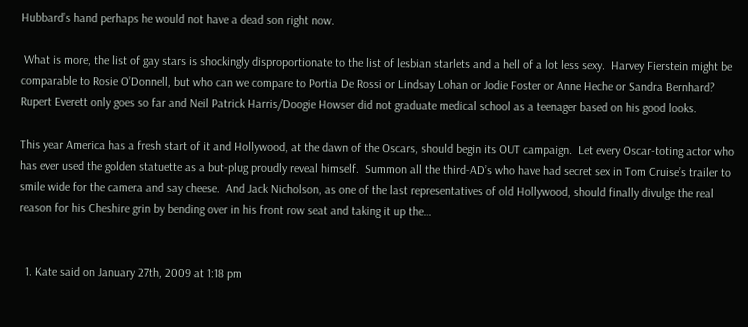Hubbard’s hand perhaps he would not have a dead son right now.

 What is more, the list of gay stars is shockingly disproportionate to the list of lesbian starlets and a hell of a lot less sexy.  Harvey Fierstein might be comparable to Rosie O’Donnell, but who can we compare to Portia De Rossi or Lindsay Lohan or Jodie Foster or Anne Heche or Sandra Bernhard?  Rupert Everett only goes so far and Neil Patrick Harris/Doogie Howser did not graduate medical school as a teenager based on his good looks.

This year America has a fresh start of it and Hollywood, at the dawn of the Oscars, should begin its OUT campaign.  Let every Oscar-toting actor who has ever used the golden statuette as a but-plug proudly reveal himself.  Summon all the third-AD’s who have had secret sex in Tom Cruise’s trailer to smile wide for the camera and say cheese.  And Jack Nicholson, as one of the last representatives of old Hollywood, should finally divulge the real reason for his Cheshire grin by bending over in his front row seat and taking it up the…


  1. Kate said on January 27th, 2009 at 1:18 pm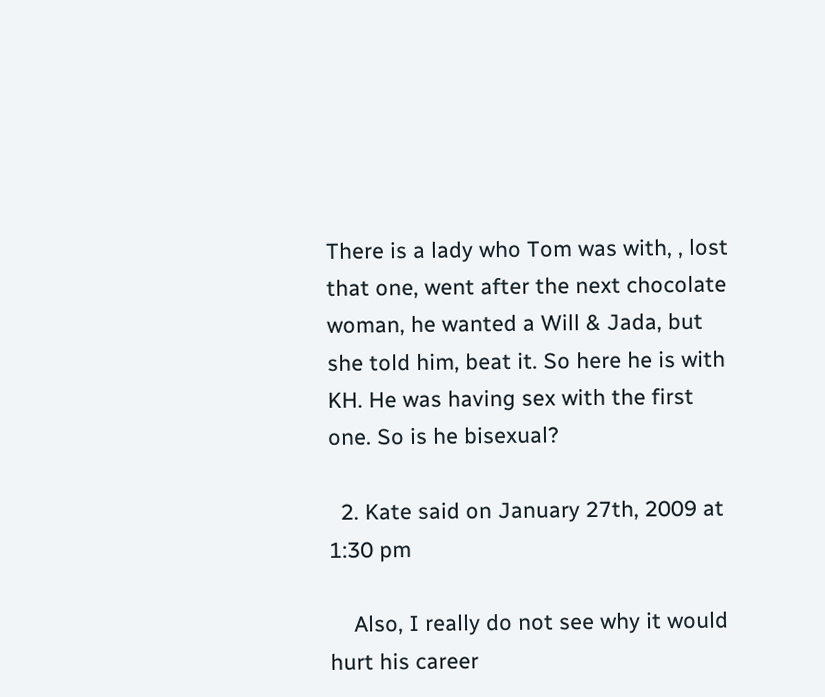There is a lady who Tom was with, , lost that one, went after the next chocolate woman, he wanted a Will & Jada, but she told him, beat it. So here he is with KH. He was having sex with the first one. So is he bisexual?

  2. Kate said on January 27th, 2009 at 1:30 pm

    Also, I really do not see why it would hurt his career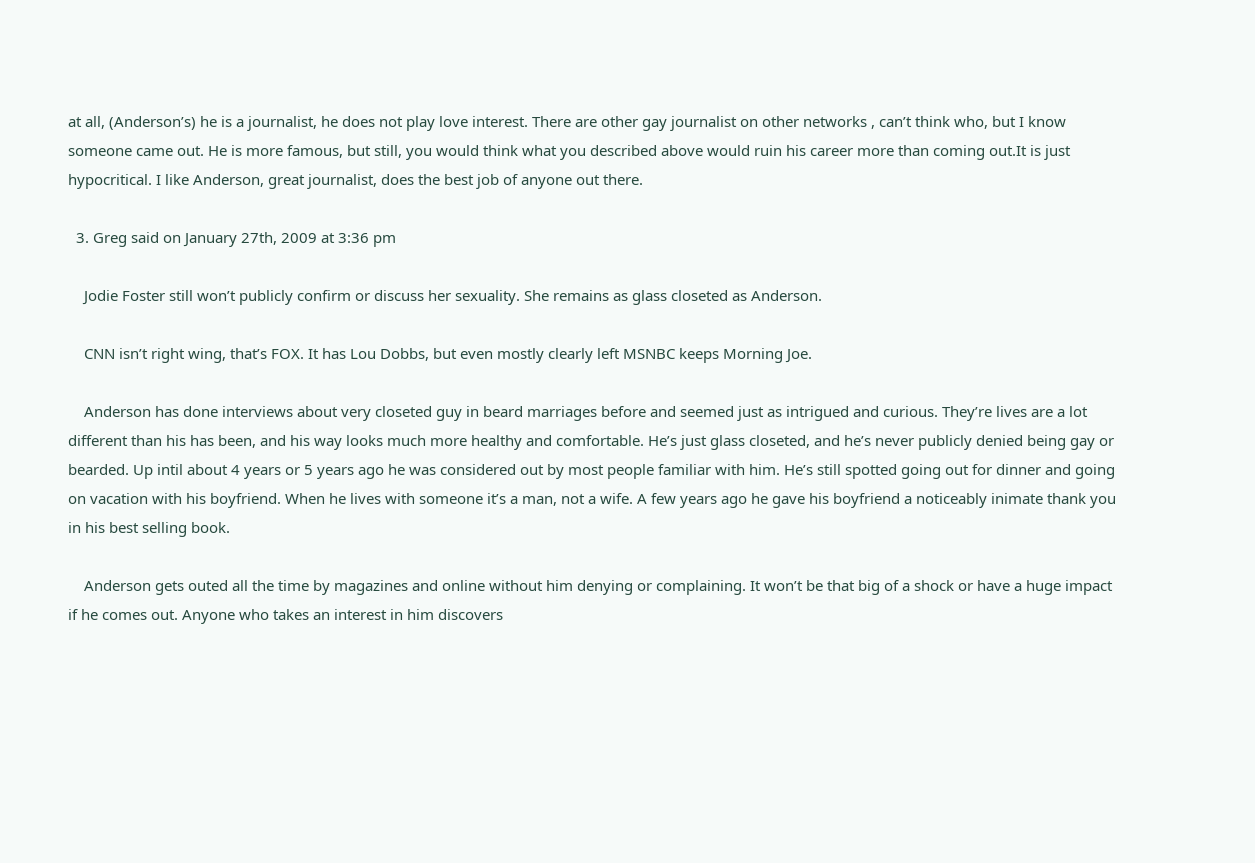at all, (Anderson’s) he is a journalist, he does not play love interest. There are other gay journalist on other networks , can’t think who, but I know someone came out. He is more famous, but still, you would think what you described above would ruin his career more than coming out.It is just hypocritical. I like Anderson, great journalist, does the best job of anyone out there.

  3. Greg said on January 27th, 2009 at 3:36 pm

    Jodie Foster still won’t publicly confirm or discuss her sexuality. She remains as glass closeted as Anderson.

    CNN isn’t right wing, that’s FOX. It has Lou Dobbs, but even mostly clearly left MSNBC keeps Morning Joe.

    Anderson has done interviews about very closeted guy in beard marriages before and seemed just as intrigued and curious. They’re lives are a lot different than his has been, and his way looks much more healthy and comfortable. He’s just glass closeted, and he’s never publicly denied being gay or bearded. Up intil about 4 years or 5 years ago he was considered out by most people familiar with him. He’s still spotted going out for dinner and going on vacation with his boyfriend. When he lives with someone it’s a man, not a wife. A few years ago he gave his boyfriend a noticeably inimate thank you in his best selling book.

    Anderson gets outed all the time by magazines and online without him denying or complaining. It won’t be that big of a shock or have a huge impact if he comes out. Anyone who takes an interest in him discovers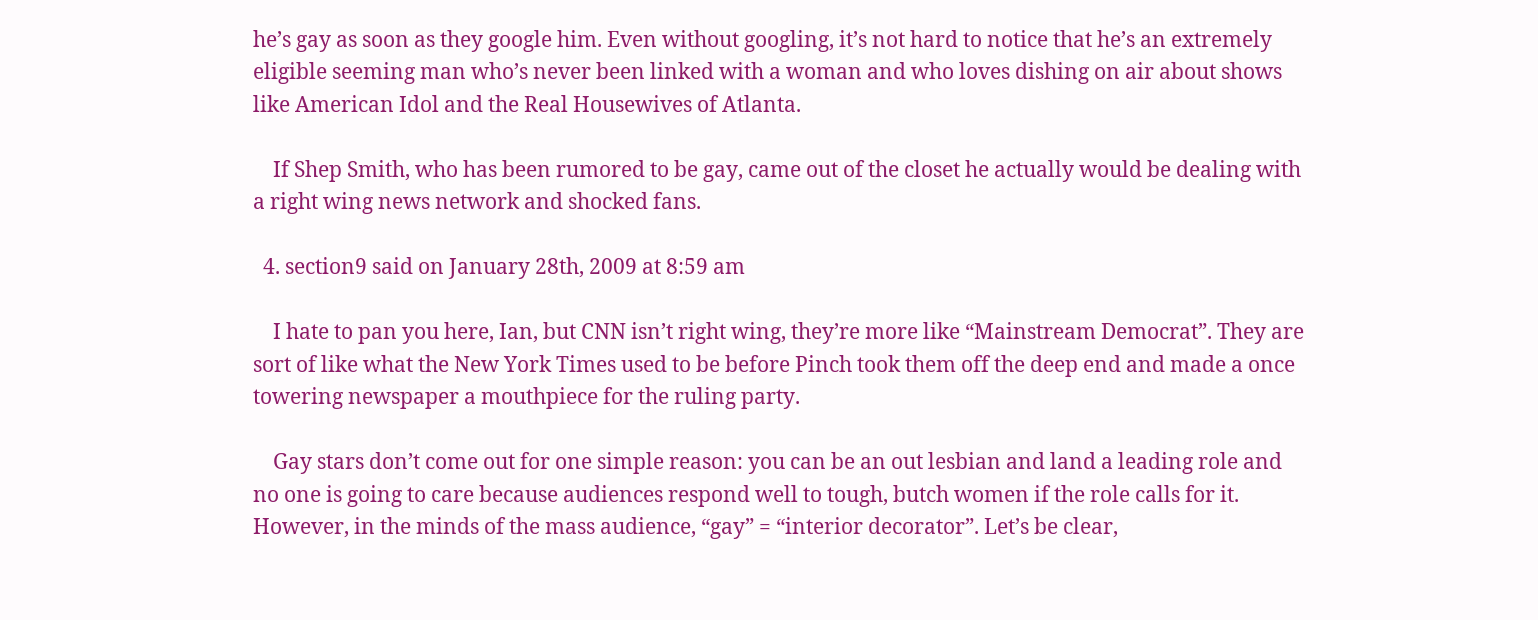he’s gay as soon as they google him. Even without googling, it’s not hard to notice that he’s an extremely eligible seeming man who’s never been linked with a woman and who loves dishing on air about shows like American Idol and the Real Housewives of Atlanta.

    If Shep Smith, who has been rumored to be gay, came out of the closet he actually would be dealing with a right wing news network and shocked fans.

  4. section9 said on January 28th, 2009 at 8:59 am

    I hate to pan you here, Ian, but CNN isn’t right wing, they’re more like “Mainstream Democrat”. They are sort of like what the New York Times used to be before Pinch took them off the deep end and made a once towering newspaper a mouthpiece for the ruling party.

    Gay stars don’t come out for one simple reason: you can be an out lesbian and land a leading role and no one is going to care because audiences respond well to tough, butch women if the role calls for it. However, in the minds of the mass audience, “gay” = “interior decorator”. Let’s be clear,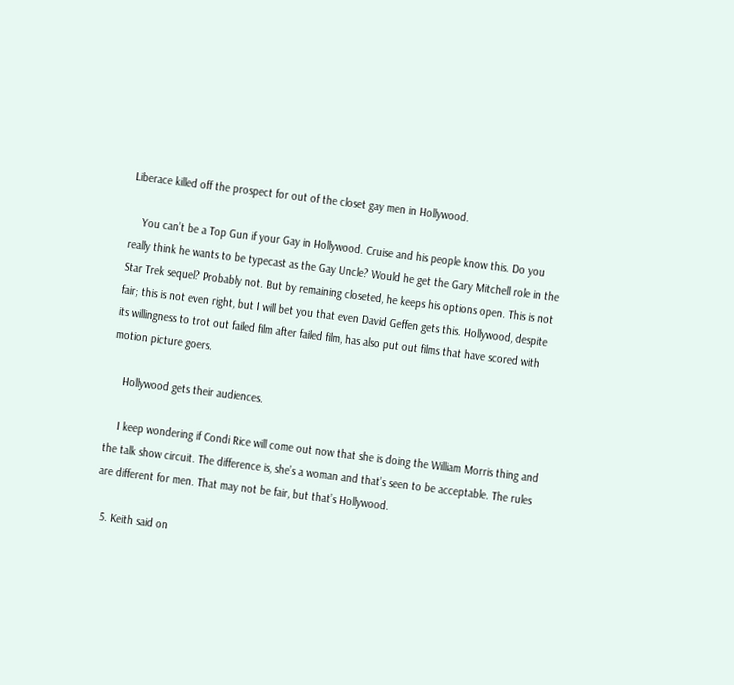Liberace killed off the prospect for out of the closet gay men in Hollywood.

    You can’t be a Top Gun if your Gay in Hollywood. Cruise and his people know this. Do you really think he wants to be typecast as the Gay Uncle? Would he get the Gary Mitchell role in the Star Trek sequel? Probably not. But by remaining closeted, he keeps his options open. This is not fair; this is not even right, but I will bet you that even David Geffen gets this. Hollywood, despite its willingness to trot out failed film after failed film, has also put out films that have scored with motion picture goers.

    Hollywood gets their audiences.

    I keep wondering if Condi Rice will come out now that she is doing the William Morris thing and the talk show circuit. The difference is, she’s a woman and that’s seen to be acceptable. The rules are different for men. That may not be fair, but that’s Hollywood.

  5. Keith said on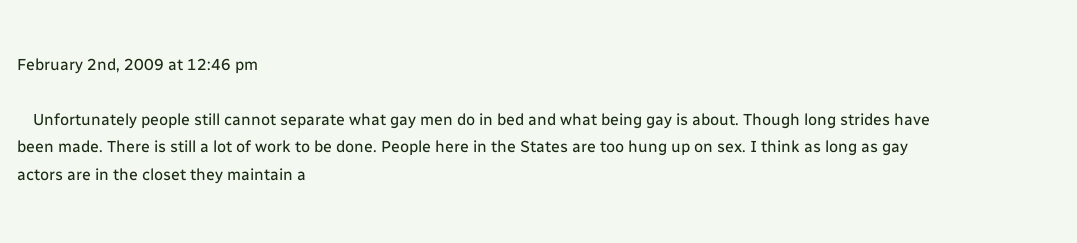February 2nd, 2009 at 12:46 pm

    Unfortunately people still cannot separate what gay men do in bed and what being gay is about. Though long strides have been made. There is still a lot of work to be done. People here in the States are too hung up on sex. I think as long as gay actors are in the closet they maintain a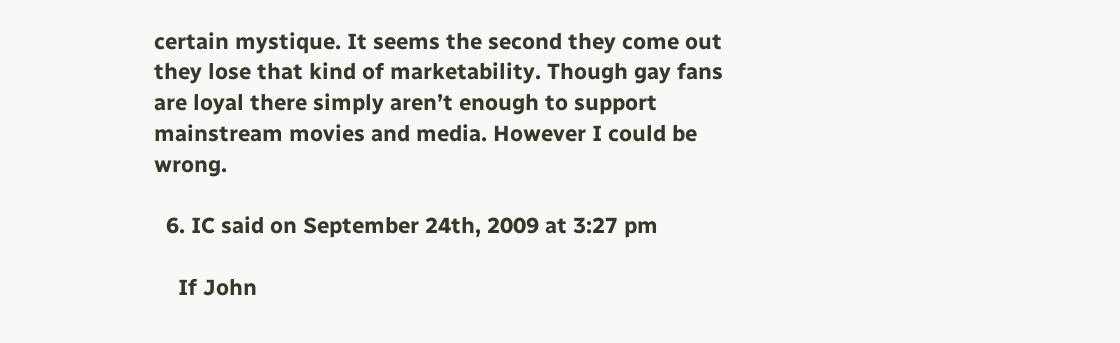certain mystique. It seems the second they come out they lose that kind of marketability. Though gay fans are loyal there simply aren’t enough to support mainstream movies and media. However I could be wrong.

  6. IC said on September 24th, 2009 at 3:27 pm

    If John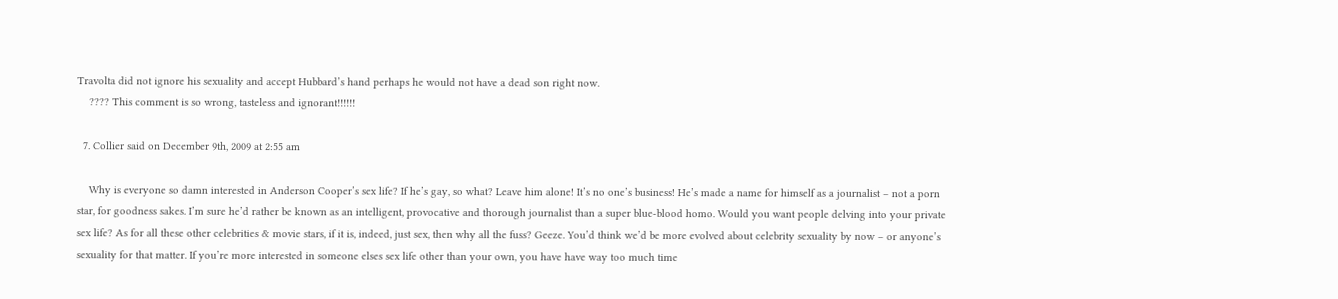Travolta did not ignore his sexuality and accept Hubbard’s hand perhaps he would not have a dead son right now.
    ???? This comment is so wrong, tasteless and ignorant!!!!!!

  7. Collier said on December 9th, 2009 at 2:55 am

    Why is everyone so damn interested in Anderson Cooper’s sex life? If he’s gay, so what? Leave him alone! It’s no one’s business! He’s made a name for himself as a journalist – not a porn star, for goodness sakes. I’m sure he’d rather be known as an intelligent, provocative and thorough journalist than a super blue-blood homo. Would you want people delving into your private sex life? As for all these other celebrities & movie stars, if it is, indeed, just sex, then why all the fuss? Geeze. You’d think we’d be more evolved about celebrity sexuality by now – or anyone’s sexuality for that matter. If you’re more interested in someone elses sex life other than your own, you have have way too much time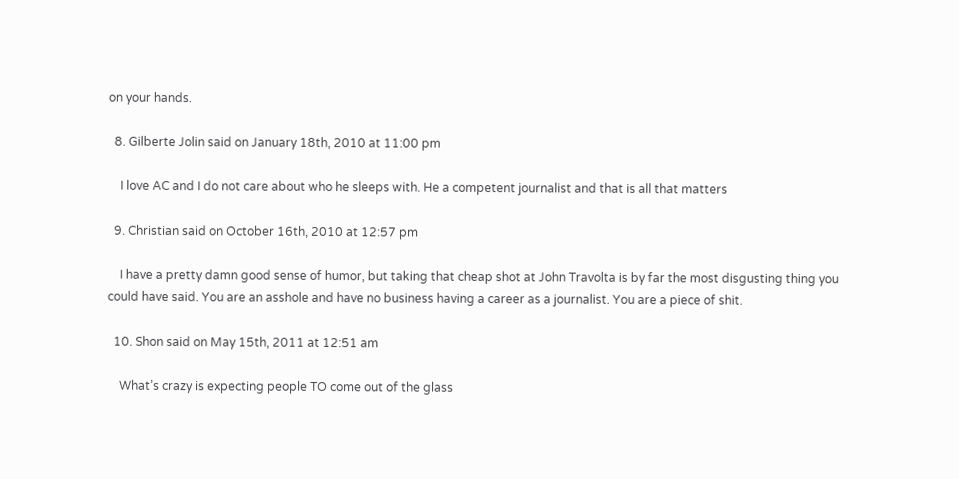on your hands.

  8. Gilberte Jolin said on January 18th, 2010 at 11:00 pm

    I love AC and I do not care about who he sleeps with. He a competent journalist and that is all that matters

  9. Christian said on October 16th, 2010 at 12:57 pm

    I have a pretty damn good sense of humor, but taking that cheap shot at John Travolta is by far the most disgusting thing you could have said. You are an asshole and have no business having a career as a journalist. You are a piece of shit.

  10. Shon said on May 15th, 2011 at 12:51 am

    What’s crazy is expecting people TO come out of the glass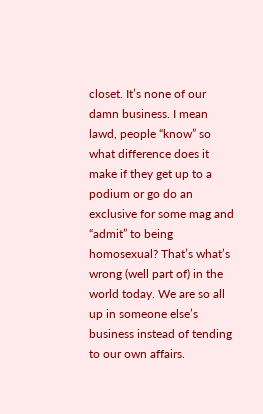closet. It’s none of our damn business. I mean lawd, people “know” so what difference does it make if they get up to a podium or go do an exclusive for some mag and “admit” to being homosexual? That’s what’s wrong (well part of) in the world today. We are so all up in someone else’s business instead of tending to our own affairs.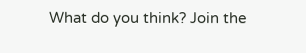What do you think? Join the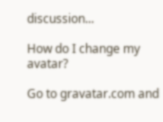discussion...

How do I change my avatar?

Go to gravatar.com and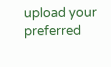upload your preferred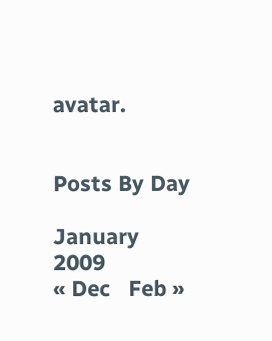avatar.


Posts By Day

January 2009
« Dec   Feb »